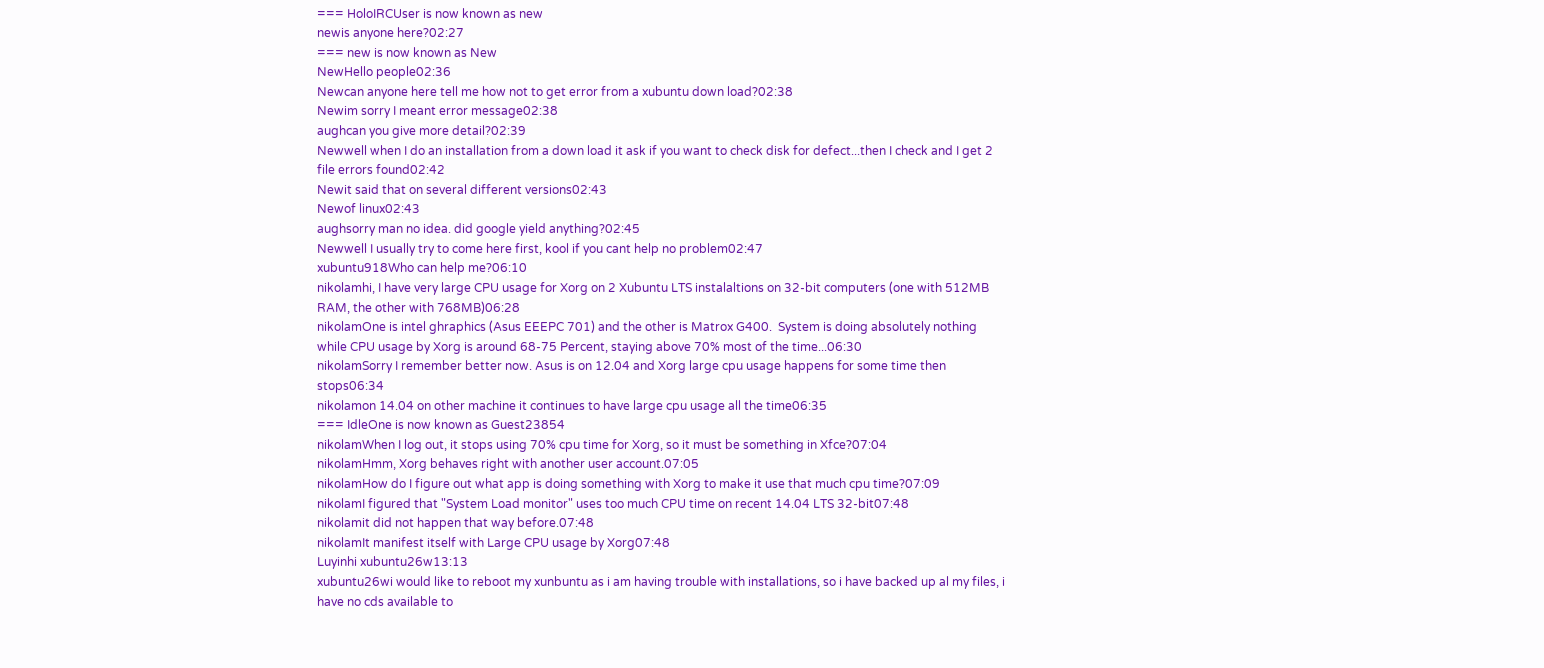=== HoloIRCUser is now known as new
newis anyone here?02:27
=== new is now known as New
NewHello people02:36
Newcan anyone here tell me how not to get error from a xubuntu down load?02:38
Newim sorry I meant error message02:38
aughcan you give more detail?02:39
Newwell when I do an installation from a down load it ask if you want to check disk for defect...then I check and I get 2 file errors found02:42
Newit said that on several different versions02:43
Newof linux02:43
aughsorry man no idea. did google yield anything?02:45
Newwell I usually try to come here first, kool if you cant help no problem02:47
xubuntu918Who can help me?06:10
nikolamhi, I have very large CPU usage for Xorg on 2 Xubuntu LTS instalaltions on 32-bit computers (one with 512MB RAM, the other with 768MB)06:28
nikolamOne is intel ghraphics (Asus EEEPC 701) and the other is Matrox G400.  System is doing absolutely nothing while CPU usage by Xorg is around 68-75 Percent, staying above 70% most of the time...06:30
nikolamSorry I remember better now. Asus is on 12.04 and Xorg large cpu usage happens for some time then stops06:34
nikolamon 14.04 on other machine it continues to have large cpu usage all the time06:35
=== IdleOne is now known as Guest23854
nikolamWhen I log out, it stops using 70% cpu time for Xorg, so it must be something in Xfce?07:04
nikolamHmm, Xorg behaves right with another user account.07:05
nikolamHow do I figure out what app is doing something with Xorg to make it use that much cpu time?07:09
nikolamI figured that "System Load monitor" uses too much CPU time on recent 14.04 LTS 32-bit07:48
nikolamit did not happen that way before.07:48
nikolamIt manifest itself with Large CPU usage by Xorg07:48
Luyinhi xubuntu26w13:13
xubuntu26wi would like to reboot my xunbuntu as i am having trouble with installations, so i have backed up al my files, i have no cds available to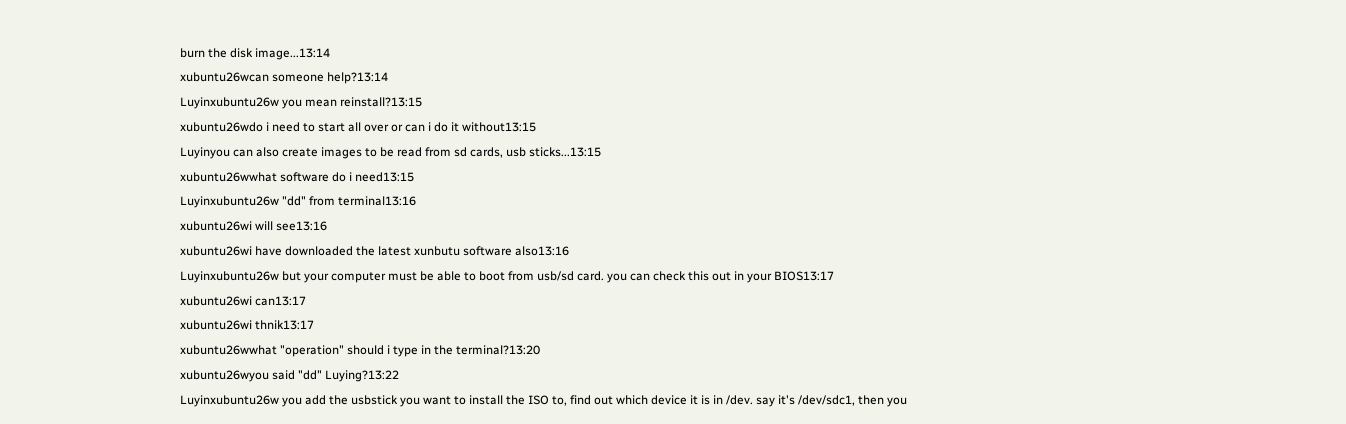burn the disk image...13:14
xubuntu26wcan someone help?13:14
Luyinxubuntu26w you mean reinstall?13:15
xubuntu26wdo i need to start all over or can i do it without13:15
Luyinyou can also create images to be read from sd cards, usb sticks...13:15
xubuntu26wwhat software do i need13:15
Luyinxubuntu26w "dd" from terminal13:16
xubuntu26wi will see13:16
xubuntu26wi have downloaded the latest xunbutu software also13:16
Luyinxubuntu26w but your computer must be able to boot from usb/sd card. you can check this out in your BIOS13:17
xubuntu26wi can13:17
xubuntu26wi thnik13:17
xubuntu26wwhat "operation" should i type in the terminal?13:20
xubuntu26wyou said "dd" Luying?13:22
Luyinxubuntu26w you add the usbstick you want to install the ISO to, find out which device it is in /dev. say it's /dev/sdc1, then you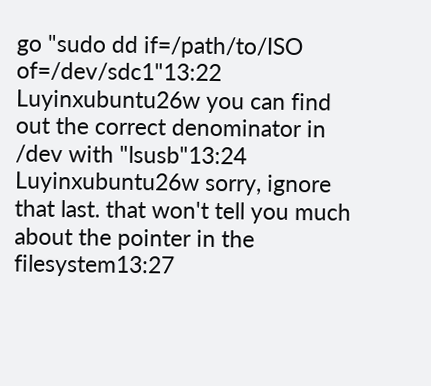go "sudo dd if=/path/to/ISO of=/dev/sdc1"13:22
Luyinxubuntu26w you can find out the correct denominator in /dev with "lsusb"13:24
Luyinxubuntu26w sorry, ignore that last. that won't tell you much about the pointer in the filesystem13:27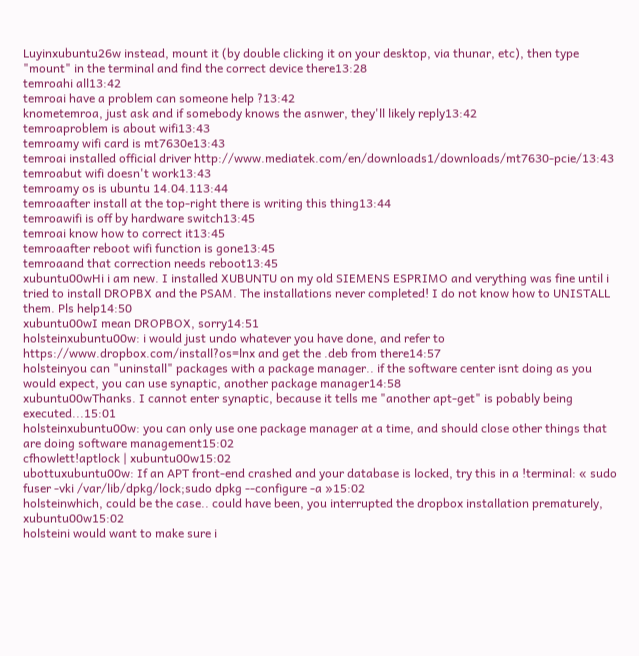Luyinxubuntu26w instead, mount it (by double clicking it on your desktop, via thunar, etc), then type "mount" in the terminal and find the correct device there13:28
temroahi all13:42
temroai have a problem can someone help ?13:42
knometemroa, just ask and if somebody knows the asnwer, they'll likely reply13:42
temroaproblem is about wifi13:43
temroamy wifi card is mt7630e13:43
temroai installed official driver http://www.mediatek.com/en/downloads1/downloads/mt7630-pcie/13:43
temroabut wifi doesn't work13:43
temroamy os is ubuntu 14.04.113:44
temroaafter install at the top-right there is writing this thing13:44
temroawifi is off by hardware switch13:45
temroai know how to correct it13:45
temroaafter reboot wifi function is gone13:45
temroaand that correction needs reboot13:45
xubuntu00wHi i am new. I installed XUBUNTU on my old SIEMENS ESPRIMO and verything was fine until i tried to install DROPBX and the PSAM. The installations never completed! I do not know how to UNISTALL them. Pls help14:50
xubuntu00wI mean DROPBOX, sorry14:51
holsteinxubuntu00w: i would just undo whatever you have done, and refer to https://www.dropbox.com/install?os=lnx and get the .deb from there14:57
holsteinyou can "uninstall" packages with a package manager.. if the software center isnt doing as you would expect, you can use synaptic, another package manager14:58
xubuntu00wThanks. I cannot enter synaptic, because it tells me "another apt-get" is pobably being executed...15:01
holsteinxubuntu00w: you can only use one package manager at a time, and should close other things that are doing software management15:02
cfhowlett!aptlock | xubuntu00w15:02
ubottuxubuntu00w: If an APT front-end crashed and your database is locked, try this in a !terminal: « sudo fuser -vki /var/lib/dpkg/lock;sudo dpkg --configure -a »15:02
holsteinwhich, could be the case.. could have been, you interrupted the dropbox installation prematurely, xubuntu00w15:02
holsteini would want to make sure i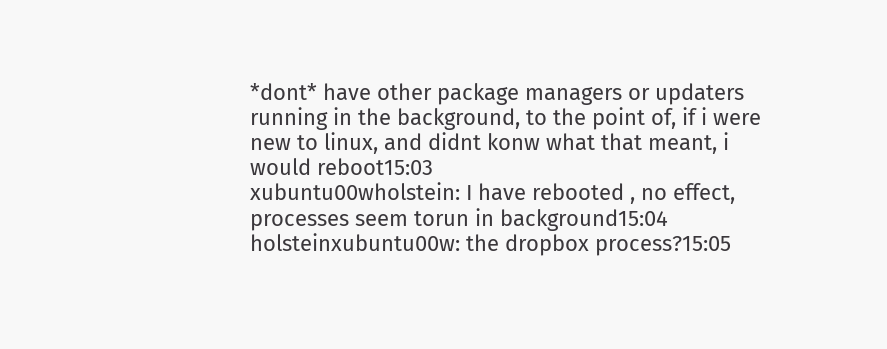*dont* have other package managers or updaters running in the background, to the point of, if i were new to linux, and didnt konw what that meant, i would reboot15:03
xubuntu00wholstein: I have rebooted , no effect, processes seem torun in background15:04
holsteinxubuntu00w: the dropbox process?15:05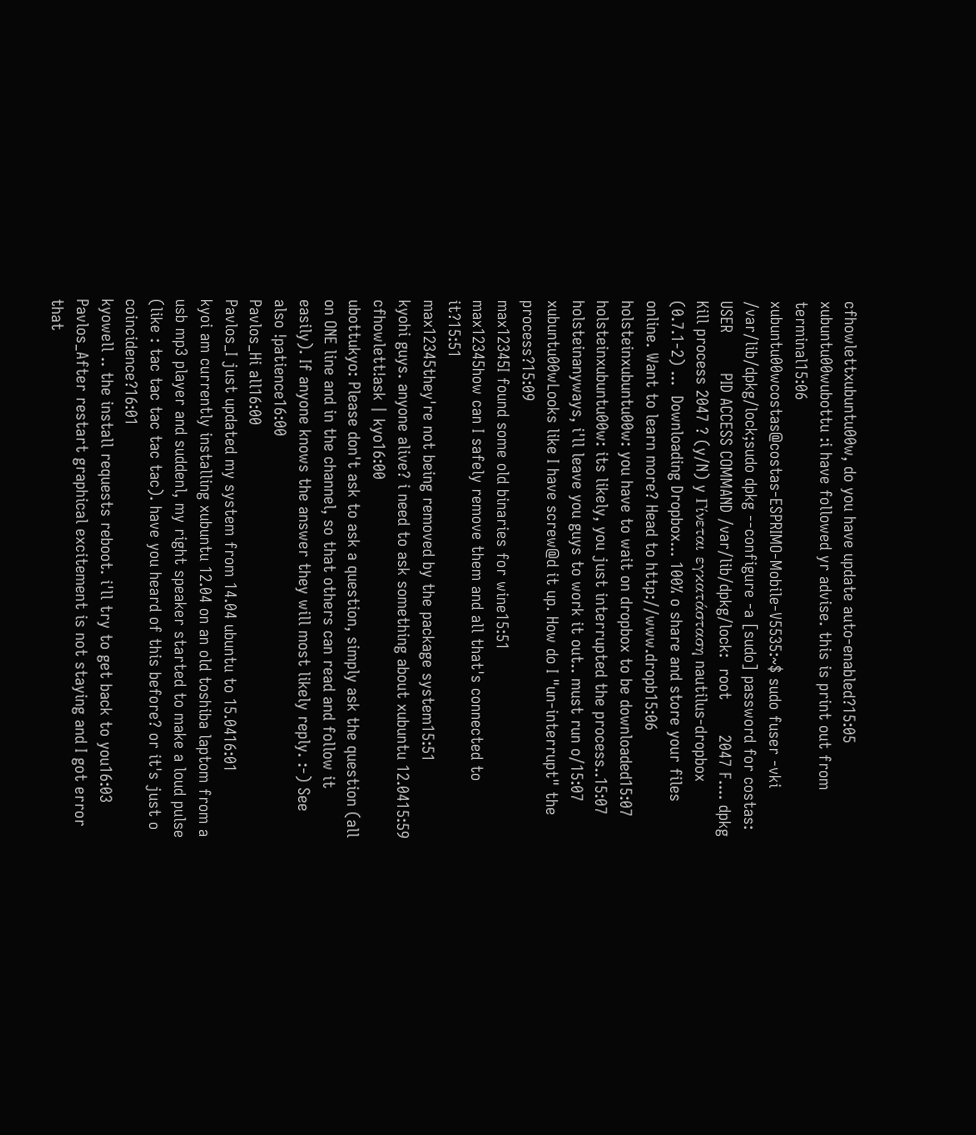cfhowlettxubuntu00w, do you have update auto-enabled?15:05
xubuntu00wubottu :i have followed yr advise. this is print out from terminal15:06
xubuntu00wcostas@costas-ESPRIMO-Mobile-V5535:~$ sudo fuser -vki /var/lib/dpkg/lock;sudo dpkg --configure -a [sudo] password for costas:                       USER        PID ACCESS COMMAND /var/lib/dpkg/lock:  root       2047 F.... dpkg Kill process 2047 ? (y/N) y Γίνεται εγκατάσταση nautilus-dropbox (0.7.1-2) ...  Downloading Dropbox... 100% o share and store your files online. Want to learn more? Head to http://www.dropb15:06
holsteinxubuntu00w: you have to wait on dropbox to be downloaded15:07
holsteinxubuntu00w: its likely, you just interrupted the process..15:07
holsteinanyways, i'll leave you guys to work it out.. must run o/15:07
xubuntu00wLooks like I have screw@d it up. How do I "un-interrupt" the process?15:09
max12345I found some old binaries for wine15:51
max12345how can I safely remove them and all that's connected to it?15:51
max12345they're not being removed by the package system15:51
kyohi guys. anyone alive? i need to ask something about xubuntu 12.0415:59
cfhowlett!ask | kyo16:00
ubottukyo: Please don't ask to ask a question, simply ask the question (all on ONE line and in the channel, so that others can read and follow it easily). If anyone knows the answer they will most likely reply. :-) See also !patience16:00
Pavlos_Hi all16:00
Pavlos_I just updated my system from 14.04 ubuntu to 15.0416:01
kyoi am currently installing xubuntu 12.04 on an old toshiba laptom from a usb mp3 player and suddenl, my right speaker started to make a loud pulse (like : tac tac tac tac tac). have you heard of this before? or it's just o coincidence?16:01
kyowell .. the install requests reboot. i'll try to get back to you16:03
Pavlos_After restart graphical excitement is not staying and I got error that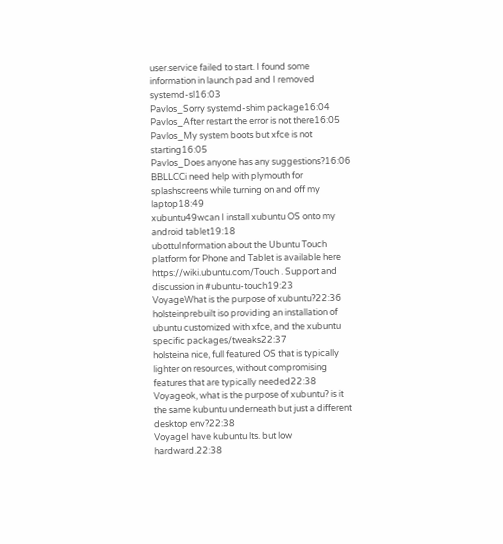user.service failed to start. I found some information in launch pad and I removed  systemd-sl16:03
Pavlos_Sorry systemd-shim package16:04
Pavlos_After restart the error is not there16:05
Pavlos_My system boots but xfce is not starting16:05
Pavlos_Does anyone has any suggestions?16:06
BBLLCCi need help with plymouth for splashscreens while turning on and off my laptop18:49
xubuntu49wcan I install xubuntu OS onto my android tablet19:18
ubottuInformation about the Ubuntu Touch platform for Phone and Tablet is available here https://wiki.ubuntu.com/Touch . Support and discussion in #ubuntu-touch19:23
VoyageWhat is the purpose of xubuntu?22:36
holsteinprebuilt iso providing an installation of ubuntu customized with xfce, and the xubuntu specific packages/tweaks22:37
holsteina nice, full featured OS that is typically lighter on resources, without compromising features that are typically needed22:38
Voyageok, what is the purpose of xubuntu? is it the same kubuntu underneath but just a different desktop env?22:38
VoyageI have kubuntu lts. but low hardward.22:38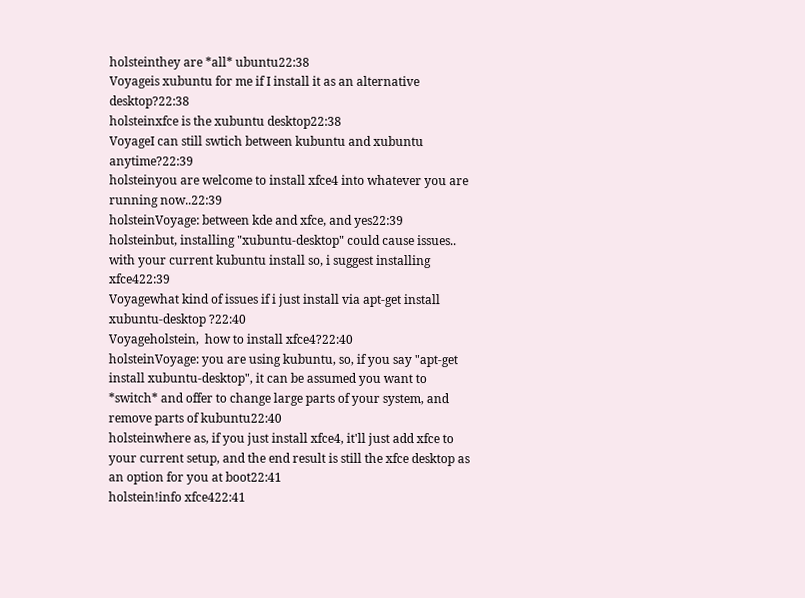holsteinthey are *all* ubuntu22:38
Voyageis xubuntu for me if I install it as an alternative desktop?22:38
holsteinxfce is the xubuntu desktop22:38
VoyageI can still swtich between kubuntu and xubuntu anytime?22:39
holsteinyou are welcome to install xfce4 into whatever you are running now..22:39
holsteinVoyage: between kde and xfce, and yes22:39
holsteinbut, installing "xubuntu-desktop" could cause issues.. with your current kubuntu install so, i suggest installing xfce422:39
Voyagewhat kind of issues if i just install via apt-get install xubuntu-desktop ?22:40
Voyageholstein,  how to install xfce4?22:40
holsteinVoyage: you are using kubuntu, so, if you say "apt-get install xubuntu-desktop", it can be assumed you want to *switch* and offer to change large parts of your system, and remove parts of kubuntu22:40
holsteinwhere as, if you just install xfce4, it'll just add xfce to your current setup, and the end result is still the xfce desktop as an option for you at boot22:41
holstein!info xfce422:41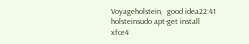Voyageholstein,  good idea22:41
holsteinsudo apt-get install xfce4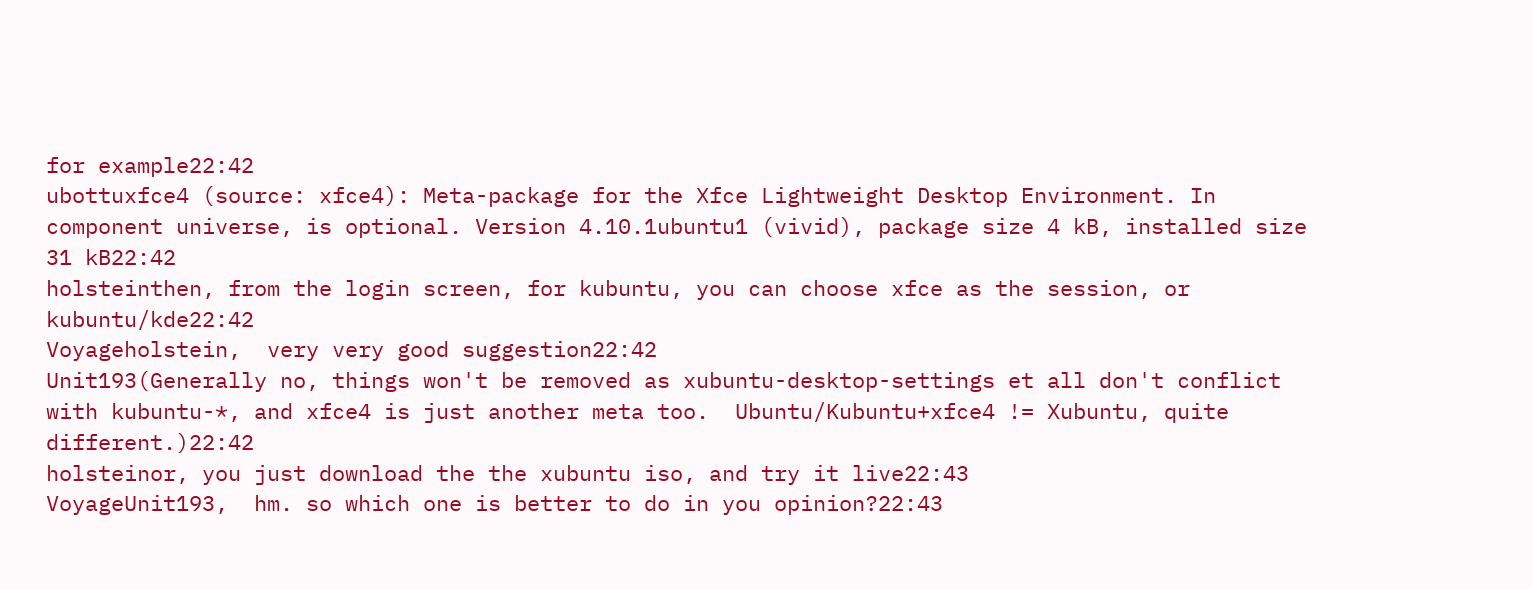for example22:42
ubottuxfce4 (source: xfce4): Meta-package for the Xfce Lightweight Desktop Environment. In component universe, is optional. Version 4.10.1ubuntu1 (vivid), package size 4 kB, installed size 31 kB22:42
holsteinthen, from the login screen, for kubuntu, you can choose xfce as the session, or kubuntu/kde22:42
Voyageholstein,  very very good suggestion22:42
Unit193(Generally no, things won't be removed as xubuntu-desktop-settings et all don't conflict with kubuntu-*, and xfce4 is just another meta too.  Ubuntu/Kubuntu+xfce4 != Xubuntu, quite different.)22:42
holsteinor, you just download the the xubuntu iso, and try it live22:43
VoyageUnit193,  hm. so which one is better to do in you opinion?22:43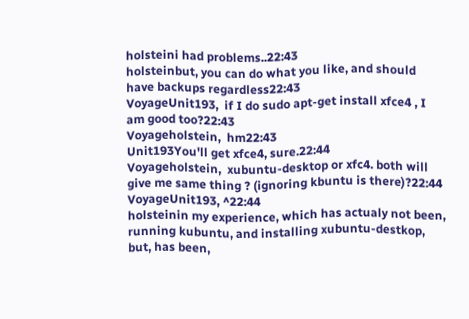holsteini had problems..22:43
holsteinbut, you can do what you like, and should have backups regardless22:43
VoyageUnit193,  if I do sudo apt-get install xfce4 , I am good too?22:43
Voyageholstein,  hm22:43
Unit193You'll get xfce4, sure.22:44
Voyageholstein,  xubuntu-desktop or xfc4. both will give me same thing ? (ignoring kbuntu is there)?22:44
VoyageUnit193, ^22:44
holsteinin my experience, which has actualy not been, running kubuntu, and installing xubuntu-destkop, but, has been,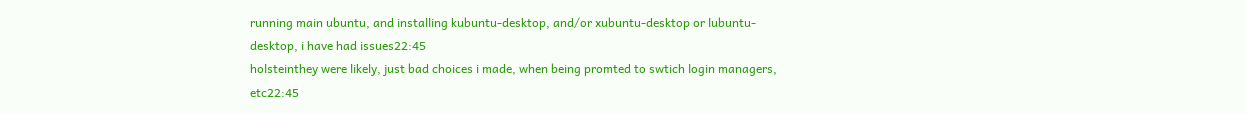running main ubuntu, and installing kubuntu-desktop, and/or xubuntu-desktop or lubuntu-desktop, i have had issues22:45
holsteinthey were likely, just bad choices i made, when being promted to swtich login managers, etc22:45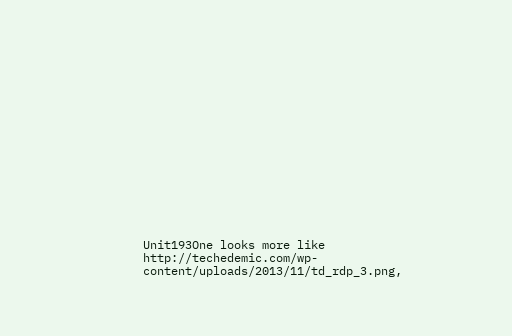Unit193One looks more like http://techedemic.com/wp-content/uploads/2013/11/td_rdp_3.png,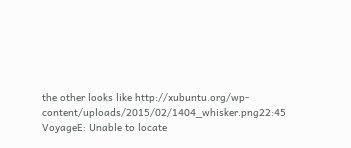the other looks like http://xubuntu.org/wp-content/uploads/2015/02/1404_whisker.png22:45
VoyageE: Unable to locate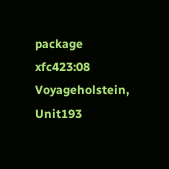package xfc423:08
Voyageholstein,  Unit193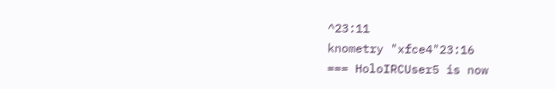^23:11
knometry "xfce4"23:16
=== HoloIRCUser5 is now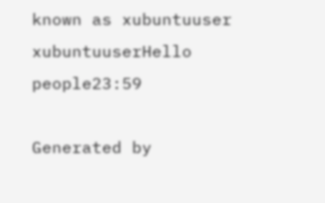known as xubuntuuser
xubuntuuserHello people23:59

Generated by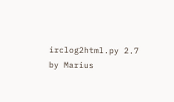irclog2html.py 2.7 by Marius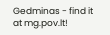Gedminas - find it at mg.pov.lt!